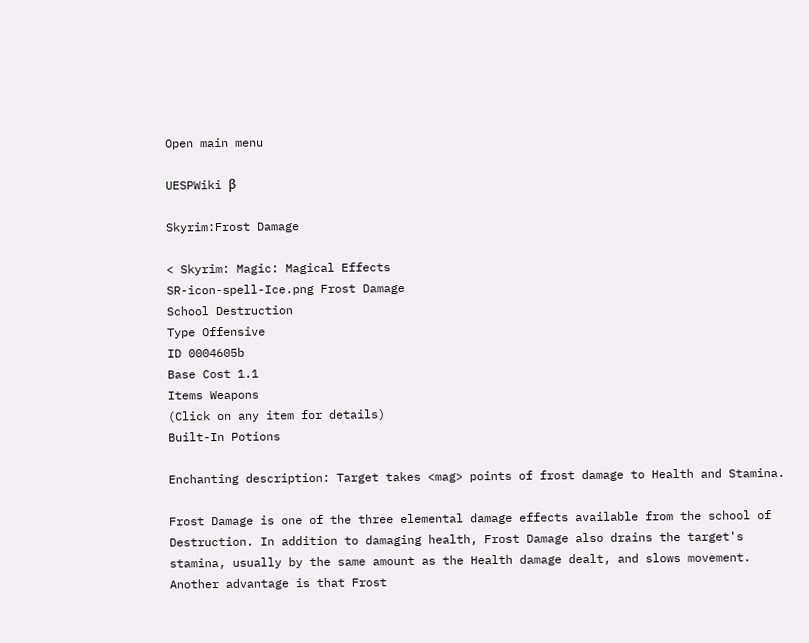Open main menu

UESPWiki β

Skyrim:Frost Damage

< Skyrim: Magic: Magical Effects
SR-icon-spell-Ice.png Frost Damage
School Destruction
Type Offensive
ID 0004605b
Base Cost 1.1
Items Weapons
(Click on any item for details)
Built-In Potions

Enchanting description: Target takes <mag> points of frost damage to Health and Stamina.

Frost Damage is one of the three elemental damage effects available from the school of Destruction. In addition to damaging health, Frost Damage also drains the target's stamina, usually by the same amount as the Health damage dealt, and slows movement. Another advantage is that Frost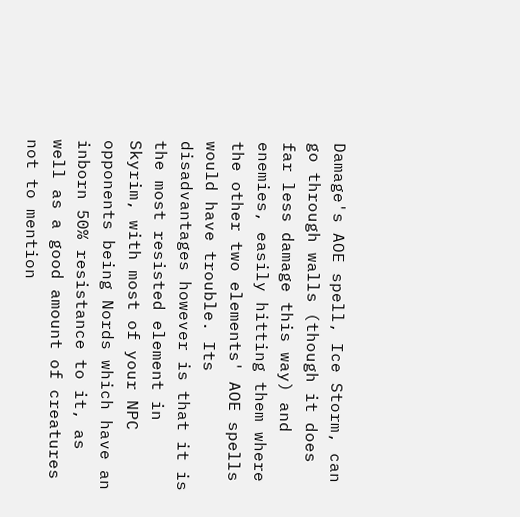Damage's AOE spell, Ice Storm, can go through walls (though it does far less damage this way) and enemies, easily hitting them where the other two elements' AOE spells would have trouble. Its disadvantages however is that it is the most resisted element in Skyrim, with most of your NPC opponents being Nords which have an inborn 50% resistance to it, as well as a good amount of creatures not to mention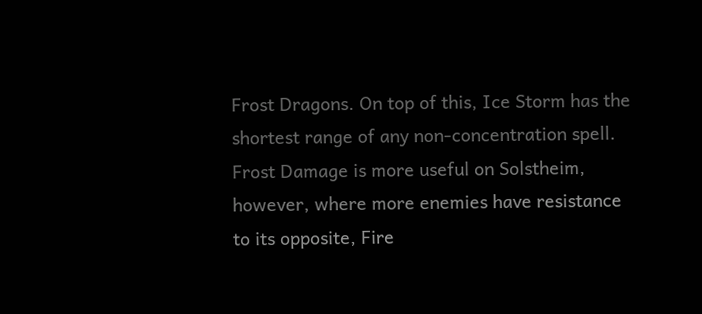Frost Dragons. On top of this, Ice Storm has the shortest range of any non-concentration spell. Frost Damage is more useful on Solstheim, however, where more enemies have resistance to its opposite, Fire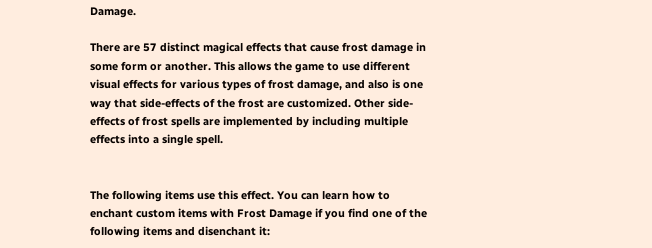Damage.

There are 57 distinct magical effects that cause frost damage in some form or another. This allows the game to use different visual effects for various types of frost damage, and also is one way that side-effects of the frost are customized. Other side-effects of frost spells are implemented by including multiple effects into a single spell.


The following items use this effect. You can learn how to enchant custom items with Frost Damage if you find one of the following items and disenchant it: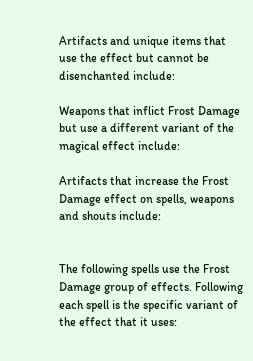Artifacts and unique items that use the effect but cannot be disenchanted include:

Weapons that inflict Frost Damage but use a different variant of the magical effect include:

Artifacts that increase the Frost Damage effect on spells, weapons and shouts include:


The following spells use the Frost Damage group of effects. Following each spell is the specific variant of the effect that it uses: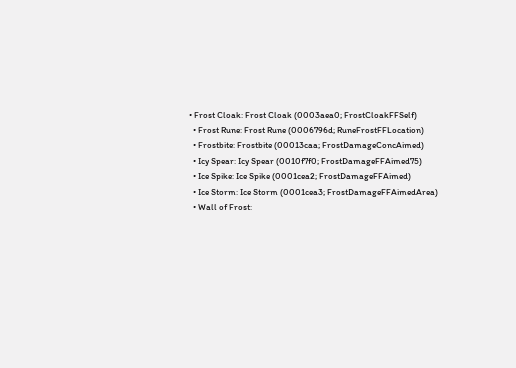• Frost Cloak: Frost Cloak (0003aea0; FrostCloakFFSelf)
  • Frost Rune: Frost Rune (0006796d; RuneFrostFFLocation)
  • Frostbite: Frostbite (00013caa; FrostDamageConcAimed)
  • Icy Spear: Icy Spear (0010f7f0; FrostDamageFFAimed75)
  • Ice Spike: Ice Spike (0001cea2; FrostDamageFFAimed)
  • Ice Storm: Ice Storm (0001cea3; FrostDamageFFAimedArea)
  • Wall of Frost: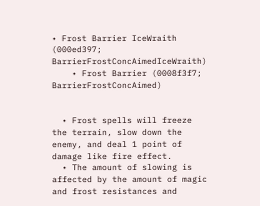• Frost Barrier IceWraith (000ed397; BarrierFrostConcAimedIceWraith)
    • Frost Barrier (0008f3f7; BarrierFrostConcAimed)


  • Frost spells will freeze the terrain, slow down the enemy, and deal 1 point of damage like fire effect.
  • The amount of slowing is affected by the amount of magic and frost resistances and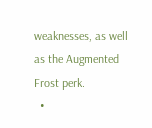weaknesses, as well as the Augmented Frost perk.
  •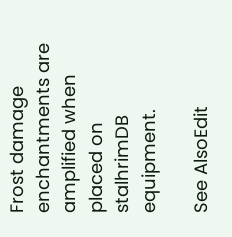Frost damage enchantments are amplified when placed on stalhrimDB equipment.

See AlsoEdit